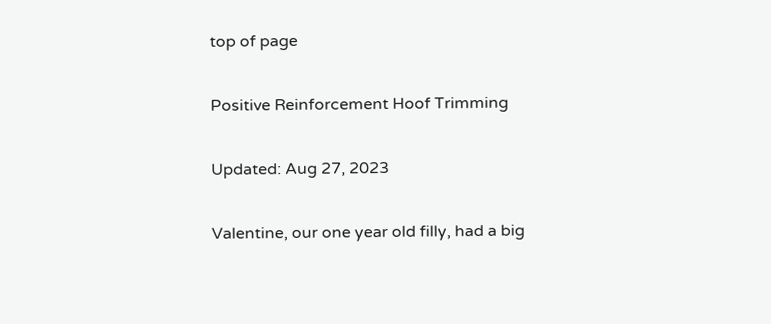top of page

Positive Reinforcement Hoof Trimming

Updated: Aug 27, 2023

Valentine, our one year old filly, had a big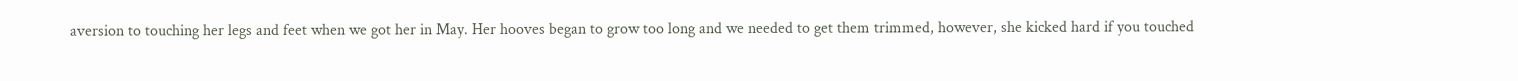aversion to touching her legs and feet when we got her in May. Her hooves began to grow too long and we needed to get them trimmed, however, she kicked hard if you touched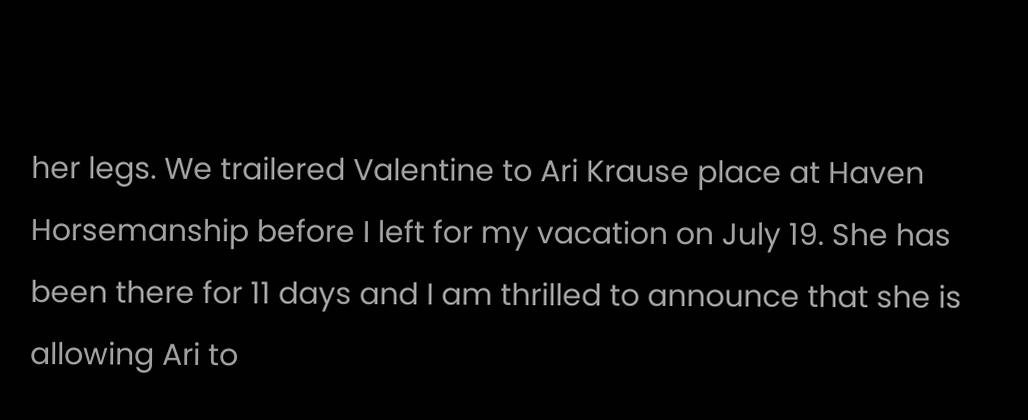her legs. We trailered Valentine to Ari Krause place at Haven Horsemanship before I left for my vacation on July 19. She has been there for 11 days and I am thrilled to announce that she is allowing Ari to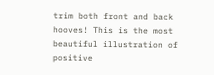trim both front and back hooves! This is the most beautiful illustration of positive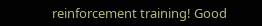reinforcement training! Good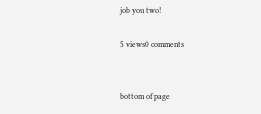job you two!

5 views0 comments


bottom of page